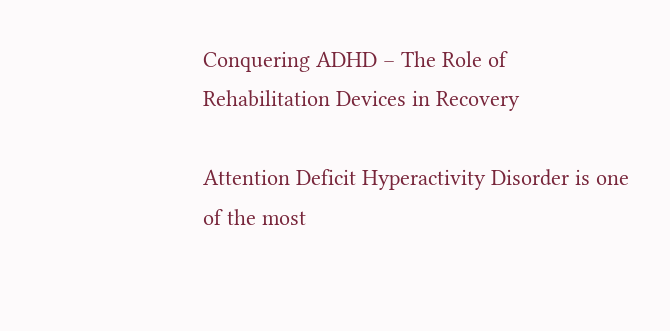Conquering ADHD – The Role of Rehabilitation Devices in Recovery

Attention Deficit Hyperactivity Disorder is one of the most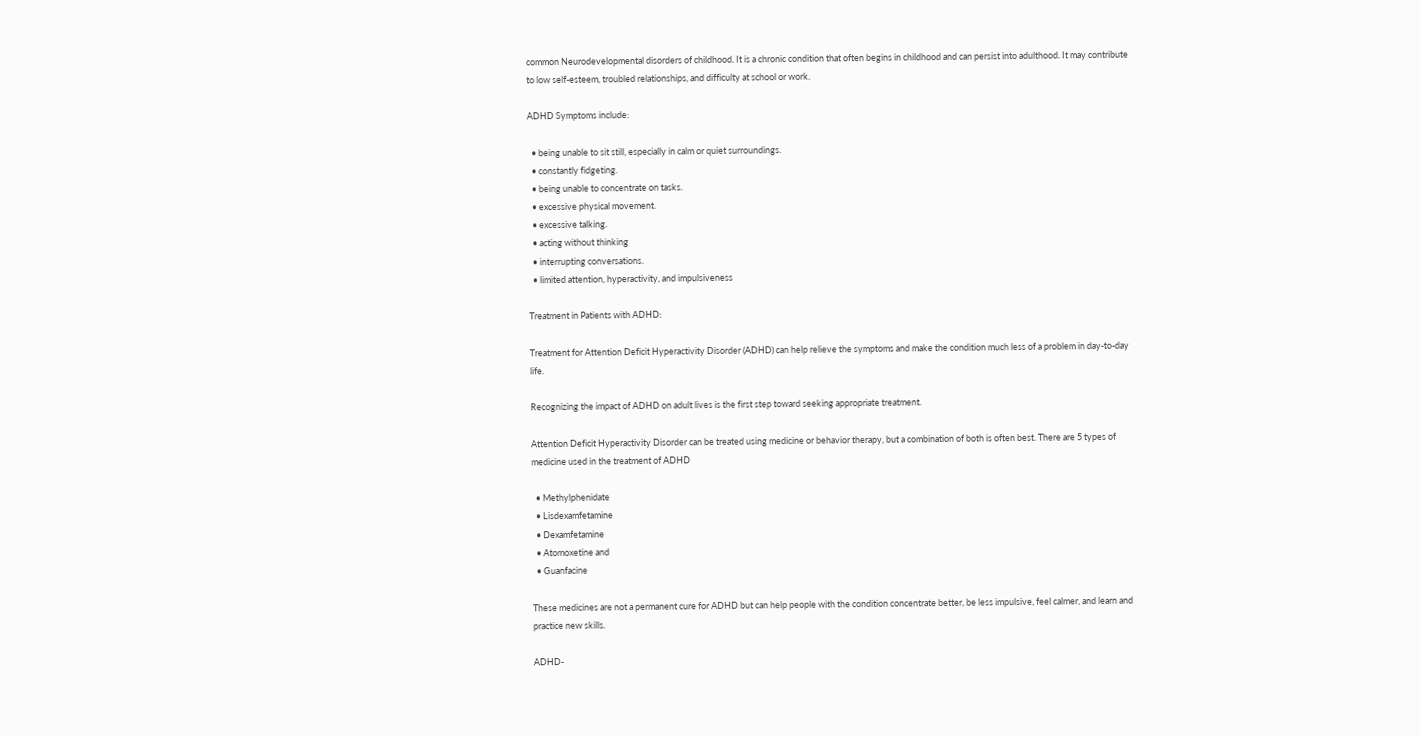common Neurodevelopmental disorders of childhood. It is a chronic condition that often begins in childhood and can persist into adulthood. It may contribute to low self-esteem, troubled relationships, and difficulty at school or work.

ADHD Symptoms include:

  • being unable to sit still, especially in calm or quiet surroundings.
  • constantly fidgeting.
  • being unable to concentrate on tasks.
  • excessive physical movement.
  • excessive talking.
  • acting without thinking
  • interrupting conversations.
  • limited attention, hyperactivity, and impulsiveness

Treatment in Patients with ADHD:

Treatment for Attention Deficit Hyperactivity Disorder (ADHD) can help relieve the symptoms and make the condition much less of a problem in day-to-day life.

Recognizing the impact of ADHD on adult lives is the first step toward seeking appropriate treatment.

Attention Deficit Hyperactivity Disorder can be treated using medicine or behavior therapy, but a combination of both is often best. There are 5 types of medicine used in the treatment of ADHD

  • Methylphenidate
  • Lisdexamfetamine
  • Dexamfetamine
  • Atomoxetine and
  • Guanfacine

These medicines are not a permanent cure for ADHD but can help people with the condition concentrate better, be less impulsive, feel calmer, and learn and practice new skills.

ADHD-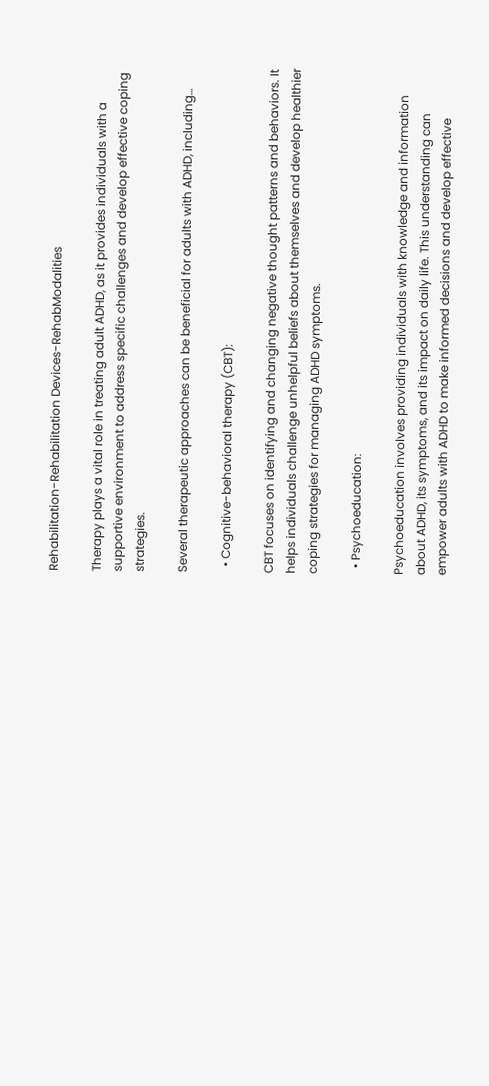Rehabilitation-Rehabilitation Devices-RehabModalities

Therapy plays a vital role in treating adult ADHD, as it provides individuals with a supportive environment to address specific challenges and develop effective coping strategies.

Several therapeutic approaches can be beneficial for adults with ADHD, including…

  • Cognitive-behavioral therapy (CBT):

CBT focuses on identifying and changing negative thought patterns and behaviors. It helps individuals challenge unhelpful beliefs about themselves and develop healthier coping strategies for managing ADHD symptoms.

  • Psychoeducation:

Psychoeducation involves providing individuals with knowledge and information about ADHD, its symptoms, and its impact on daily life. This understanding can empower adults with ADHD to make informed decisions and develop effective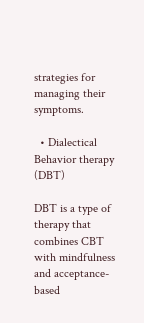strategies for managing their symptoms.

  • Dialectical Behavior therapy (DBT)

DBT is a type of therapy that combines CBT with mindfulness and acceptance-based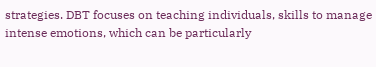strategies. DBT focuses on teaching individuals, skills to manage intense emotions, which can be particularly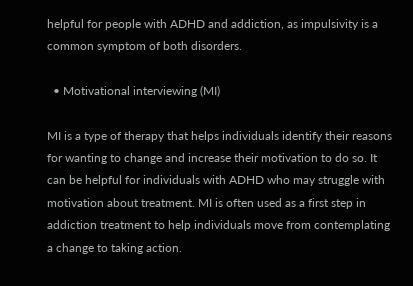helpful for people with ADHD and addiction, as impulsivity is a common symptom of both disorders.

  • Motivational interviewing (MI)

MI is a type of therapy that helps individuals identify their reasons for wanting to change and increase their motivation to do so. It can be helpful for individuals with ADHD who may struggle with motivation about treatment. MI is often used as a first step in addiction treatment to help individuals move from contemplating a change to taking action.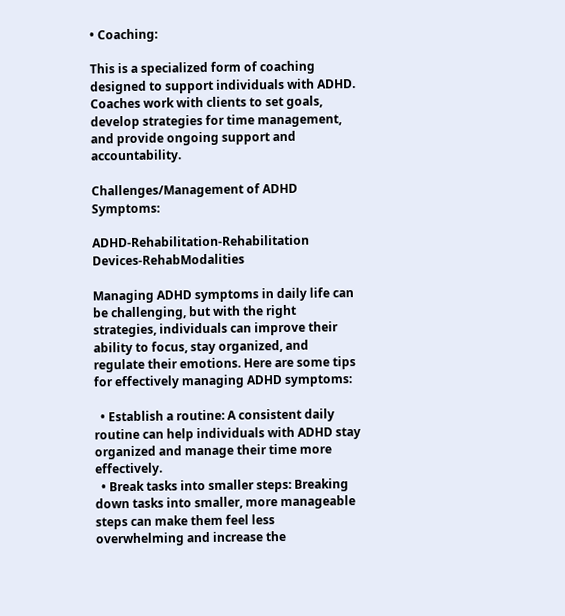• Coaching:

This is a specialized form of coaching designed to support individuals with ADHD. Coaches work with clients to set goals, develop strategies for time management, and provide ongoing support and accountability.

Challenges/Management of ADHD Symptoms:

ADHD-Rehabilitation-Rehabilitation Devices-RehabModalities

Managing ADHD symptoms in daily life can be challenging, but with the right strategies, individuals can improve their ability to focus, stay organized, and regulate their emotions. Here are some tips for effectively managing ADHD symptoms:

  • Establish a routine: A consistent daily routine can help individuals with ADHD stay organized and manage their time more effectively.
  • Break tasks into smaller steps: Breaking down tasks into smaller, more manageable steps can make them feel less overwhelming and increase the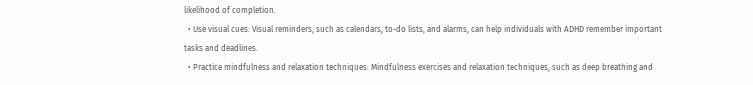likelihood of completion.
  • Use visual cues: Visual reminders, such as calendars, to-do lists, and alarms, can help individuals with ADHD remember important tasks and deadlines.
  • Practice mindfulness and relaxation techniques: Mindfulness exercises and relaxation techniques, such as deep breathing and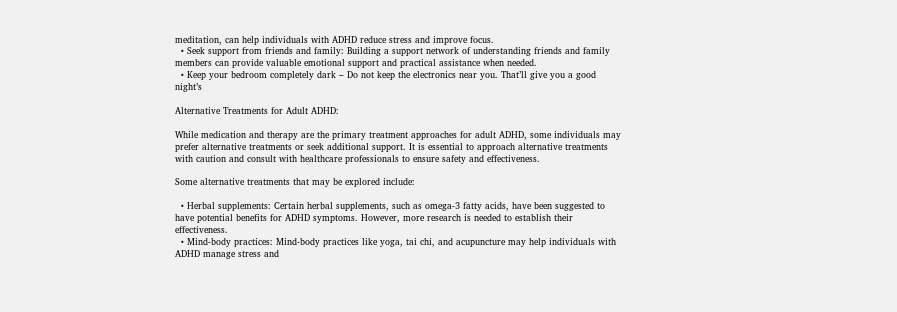meditation, can help individuals with ADHD reduce stress and improve focus.
  • Seek support from friends and family: Building a support network of understanding friends and family members can provide valuable emotional support and practical assistance when needed.
  • Keep your bedroom completely dark – Do not keep the electronics near you. That’ll give you a good night’s

Alternative Treatments for Adult ADHD:

While medication and therapy are the primary treatment approaches for adult ADHD, some individuals may prefer alternative treatments or seek additional support. It is essential to approach alternative treatments with caution and consult with healthcare professionals to ensure safety and effectiveness.

Some alternative treatments that may be explored include:

  • Herbal supplements: Certain herbal supplements, such as omega-3 fatty acids, have been suggested to have potential benefits for ADHD symptoms. However, more research is needed to establish their effectiveness.
  • Mind-body practices: Mind-body practices like yoga, tai chi, and acupuncture may help individuals with ADHD manage stress and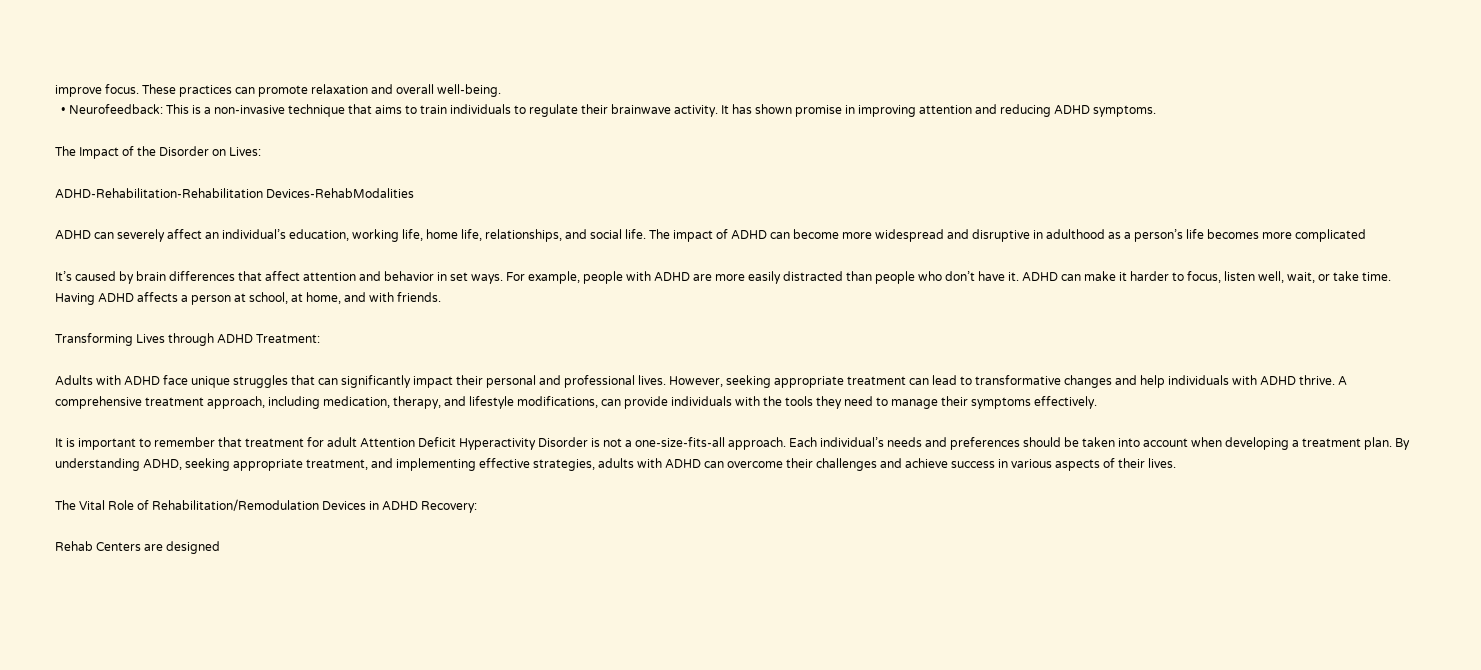improve focus. These practices can promote relaxation and overall well-being.
  • Neurofeedback: This is a non-invasive technique that aims to train individuals to regulate their brainwave activity. It has shown promise in improving attention and reducing ADHD symptoms.

The Impact of the Disorder on Lives:

ADHD-Rehabilitation-Rehabilitation Devices-RehabModalities

ADHD can severely affect an individual’s education, working life, home life, relationships, and social life. The impact of ADHD can become more widespread and disruptive in adulthood as a person’s life becomes more complicated

It’s caused by brain differences that affect attention and behavior in set ways. For example, people with ADHD are more easily distracted than people who don’t have it. ADHD can make it harder to focus, listen well, wait, or take time. Having ADHD affects a person at school, at home, and with friends.

Transforming Lives through ADHD Treatment:

Adults with ADHD face unique struggles that can significantly impact their personal and professional lives. However, seeking appropriate treatment can lead to transformative changes and help individuals with ADHD thrive. A comprehensive treatment approach, including medication, therapy, and lifestyle modifications, can provide individuals with the tools they need to manage their symptoms effectively.

It is important to remember that treatment for adult Attention Deficit Hyperactivity Disorder is not a one-size-fits-all approach. Each individual’s needs and preferences should be taken into account when developing a treatment plan. By understanding ADHD, seeking appropriate treatment, and implementing effective strategies, adults with ADHD can overcome their challenges and achieve success in various aspects of their lives.

The Vital Role of Rehabilitation/Remodulation Devices in ADHD Recovery:

Rehab Centers are designed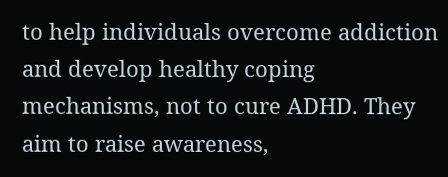to help individuals overcome addiction and develop healthy coping mechanisms, not to cure ADHD. They aim to raise awareness,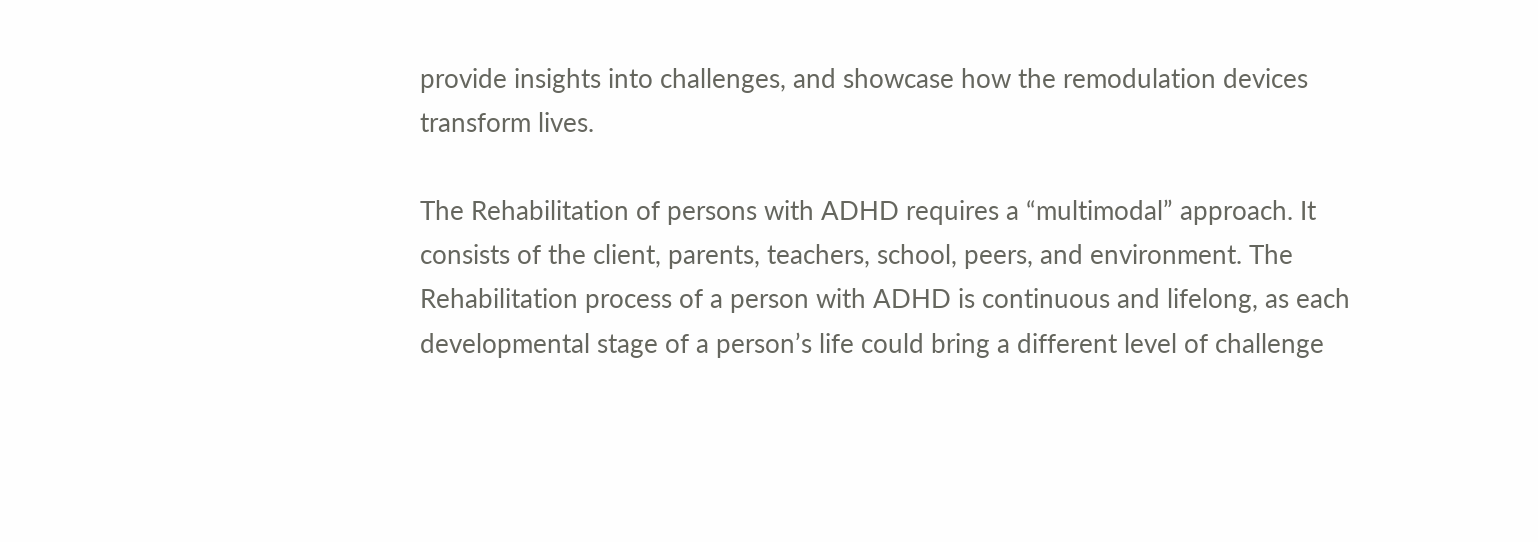provide insights into challenges, and showcase how the remodulation devices transform lives.

The Rehabilitation of persons with ADHD requires a “multimodal” approach. It consists of the client, parents, teachers, school, peers, and environment. The Rehabilitation process of a person with ADHD is continuous and lifelong, as each developmental stage of a person’s life could bring a different level of challenge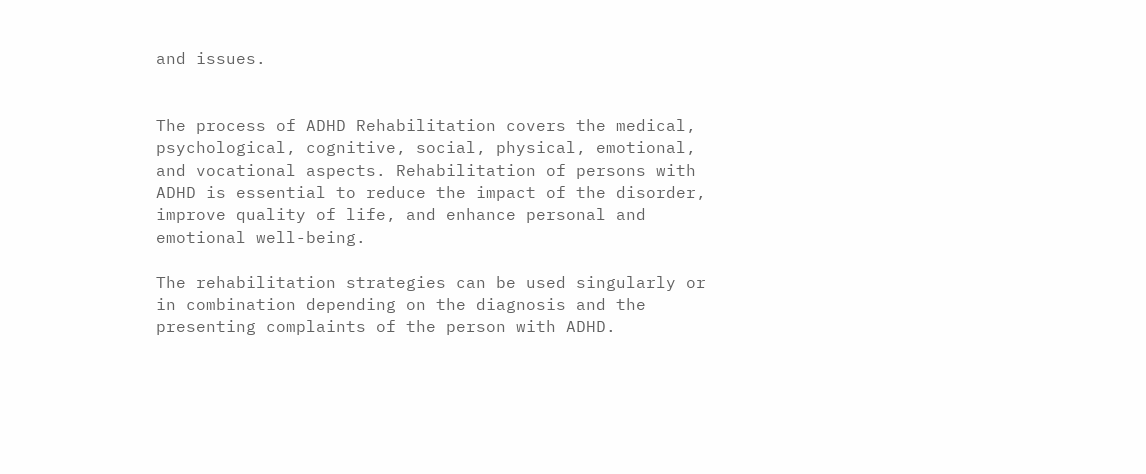and issues.


The process of ADHD Rehabilitation covers the medical, psychological, cognitive, social, physical, emotional, and vocational aspects. Rehabilitation of persons with ADHD is essential to reduce the impact of the disorder, improve quality of life, and enhance personal and emotional well-being.

The rehabilitation strategies can be used singularly or in combination depending on the diagnosis and the presenting complaints of the person with ADHD.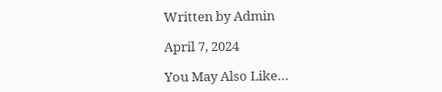Written by Admin

April 7, 2024

You May Also Like…